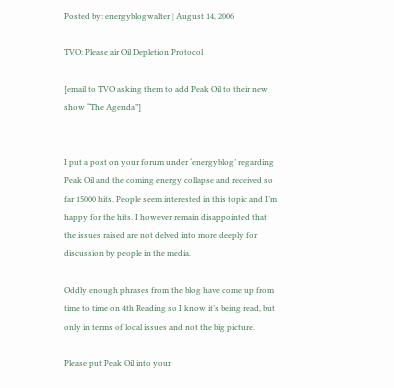Posted by: energyblogwalter | August 14, 2006

TVO: Please air Oil Depletion Protocol

[email to TVO asking them to add Peak Oil to their new show “The Agenda”]


I put a post on your forum under ‘energyblog’ regarding Peak Oil and the coming energy collapse and received so far 15000 hits. People seem interested in this topic and I’m happy for the hits. I however remain disappointed that the issues raised are not delved into more deeply for discussion by people in the media.

Oddly enough phrases from the blog have come up from time to time on 4th Reading so I know it’s being read, but only in terms of local issues and not the big picture.

Please put Peak Oil into your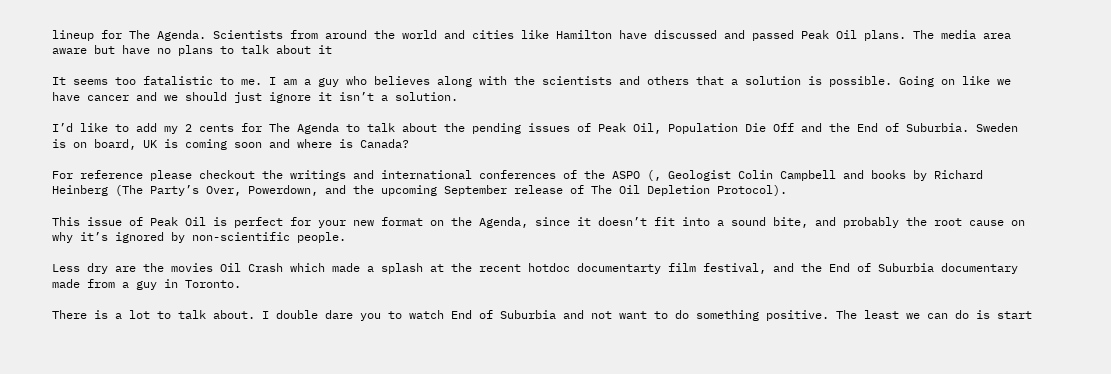lineup for The Agenda. Scientists from around the world and cities like Hamilton have discussed and passed Peak Oil plans. The media area aware but have no plans to talk about it

It seems too fatalistic to me. I am a guy who believes along with the scientists and others that a solution is possible. Going on like we have cancer and we should just ignore it isn’t a solution.

I’d like to add my 2 cents for The Agenda to talk about the pending issues of Peak Oil, Population Die Off and the End of Suburbia. Sweden is on board, UK is coming soon and where is Canada?

For reference please checkout the writings and international conferences of the ASPO (, Geologist Colin Campbell and books by Richard Heinberg (The Party’s Over, Powerdown, and the upcoming September release of The Oil Depletion Protocol).

This issue of Peak Oil is perfect for your new format on the Agenda, since it doesn’t fit into a sound bite, and probably the root cause on why it’s ignored by non-scientific people.

Less dry are the movies Oil Crash which made a splash at the recent hotdoc documentarty film festival, and the End of Suburbia documentary made from a guy in Toronto.

There is a lot to talk about. I double dare you to watch End of Suburbia and not want to do something positive. The least we can do is start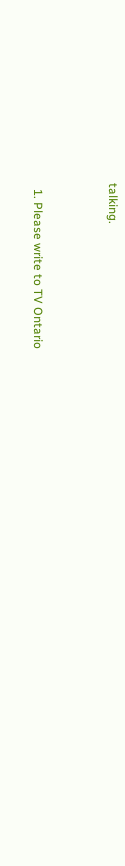talking.



  1. Please write to TV Ontario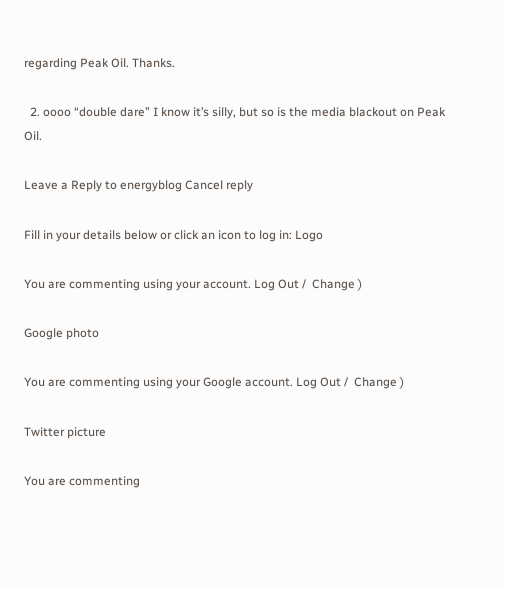regarding Peak Oil. Thanks.

  2. oooo “double dare” I know it’s silly, but so is the media blackout on Peak Oil.

Leave a Reply to energyblog Cancel reply

Fill in your details below or click an icon to log in: Logo

You are commenting using your account. Log Out /  Change )

Google photo

You are commenting using your Google account. Log Out /  Change )

Twitter picture

You are commenting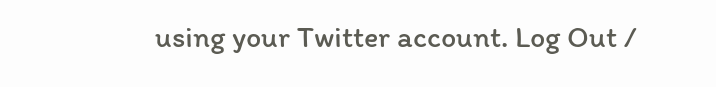using your Twitter account. Log Out /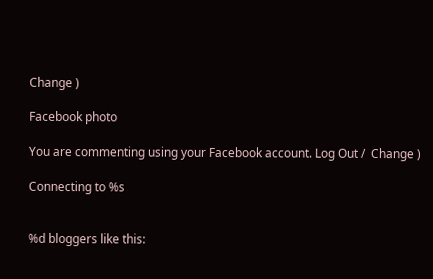Change )

Facebook photo

You are commenting using your Facebook account. Log Out /  Change )

Connecting to %s


%d bloggers like this: